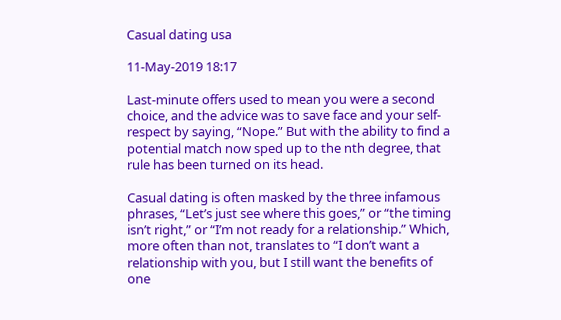Casual dating usa

11-May-2019 18:17

Last-minute offers used to mean you were a second choice, and the advice was to save face and your self-respect by saying, “Nope.” But with the ability to find a potential match now sped up to the nth degree, that rule has been turned on its head.

Casual dating is often masked by the three infamous phrases, “Let’s just see where this goes,” or “the timing isn’t right,” or “I’m not ready for a relationship.” Which, more often than not, translates to “I don’t want a relationship with you, but I still want the benefits of one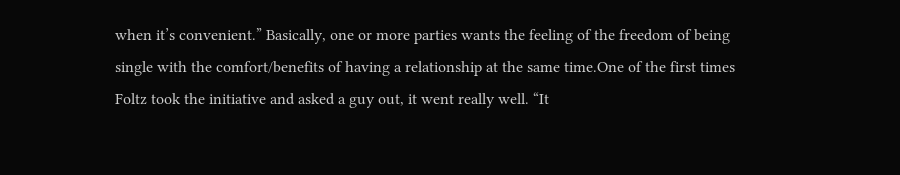when it’s convenient.” Basically, one or more parties wants the feeling of the freedom of being single with the comfort/benefits of having a relationship at the same time.One of the first times Foltz took the initiative and asked a guy out, it went really well. “It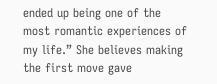ended up being one of the most romantic experiences of my life.” She believes making the first move gave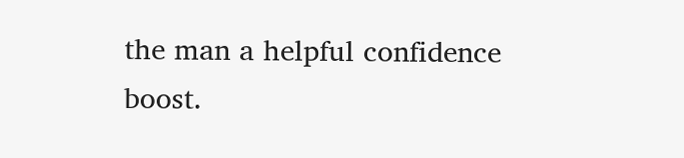the man a helpful confidence boost.